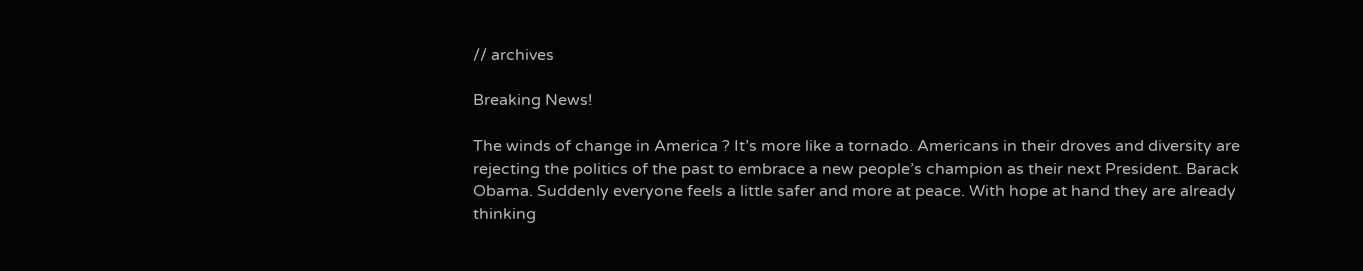// archives

Breaking News!

The winds of change in America ? It’s more like a tornado. Americans in their droves and diversity are rejecting the politics of the past to embrace a new people’s champion as their next President. Barack Obama. Suddenly everyone feels a little safer and more at peace. With hope at hand they are already thinking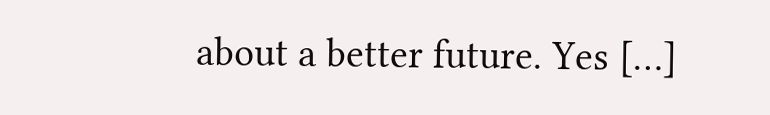about a better future. Yes […]